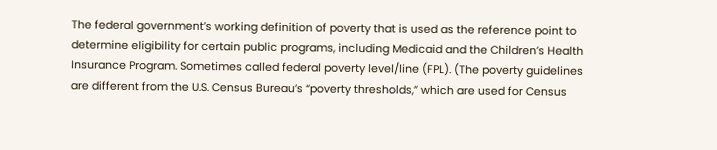The federal government’s working definition of poverty that is used as the reference point to determine eligibility for certain public programs, including Medicaid and the Children’s Health Insurance Program. Sometimes called federal poverty level/line (FPL). (The poverty guidelines are different from the U.S. Census Bureau’s “poverty thresholds,” which are used for Census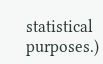statistical purposes.)